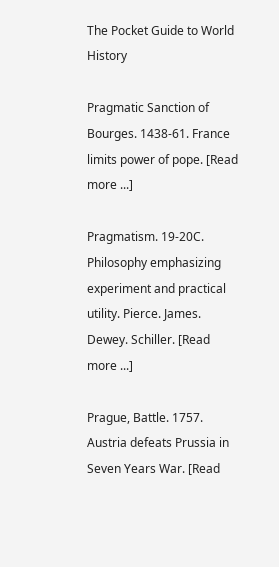The Pocket Guide to World History

Pragmatic Sanction of Bourges. 1438-61. France limits power of pope. [Read more ...]

Pragmatism. 19-20C. Philosophy emphasizing experiment and practical utility. Pierce. James. Dewey. Schiller. [Read more ...]

Prague, Battle. 1757. Austria defeats Prussia in Seven Years War. [Read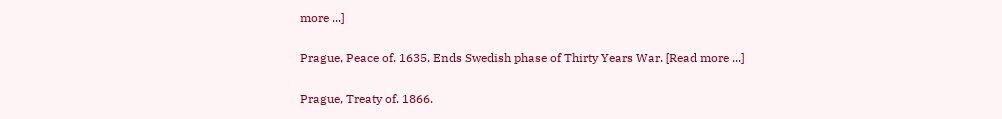more ...]

Prague, Peace of. 1635. Ends Swedish phase of Thirty Years War. [Read more ...]

Prague, Treaty of. 1866.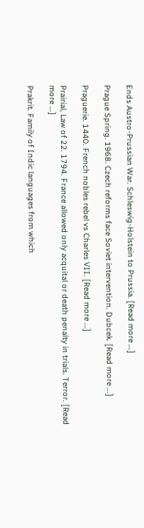Ends Austro-Prussian War. Schleswig-Holstein to Prussia. [Read more ...]

Prague Spring. 1968. Czech reforms face Soviet intervention. Dubcek. [Read more ...]

Praguerie. 1440. French nobles rebel vs Charles VII. [Read more ...]

Prairial, Law of 22. 1794. France allowed only acquital or death penalty in trials. Terror. [Read more ...]

Prakrit. Family of Indic languages from which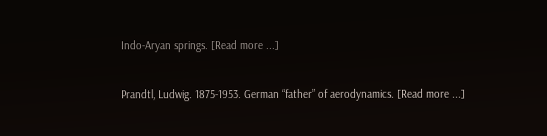Indo-Aryan springs. [Read more ...]

Prandtl, Ludwig. 1875-1953. German “father” of aerodynamics. [Read more ...]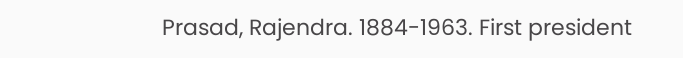Prasad, Rajendra. 1884-1963. First president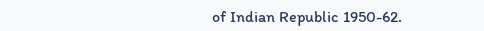of Indian Republic 1950-62.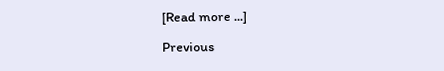[Read more ...]

Previous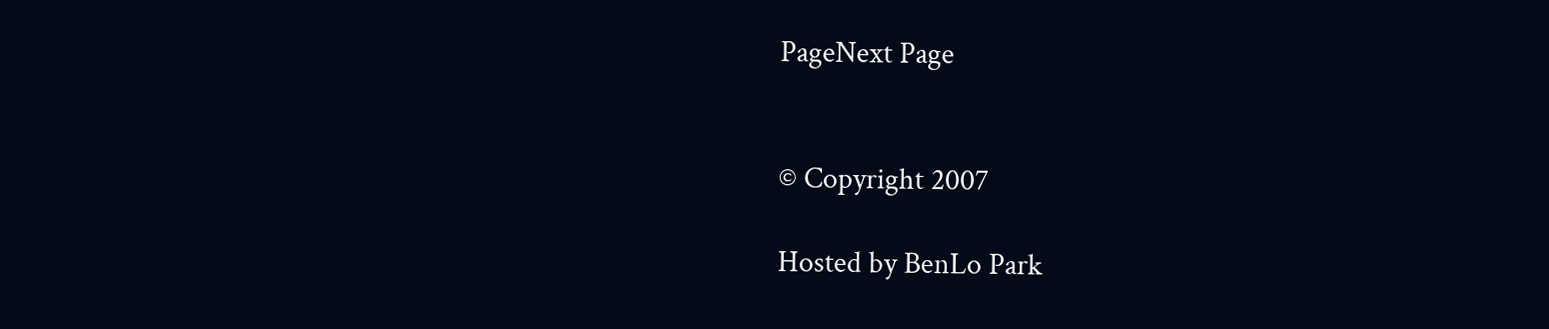PageNext Page


© Copyright 2007

Hosted by BenLo Park